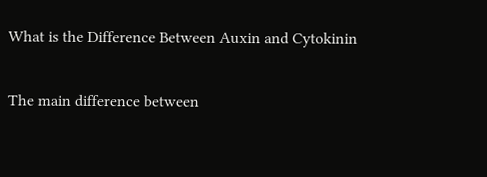What is the Difference Between Auxin and Cytokinin

The main difference between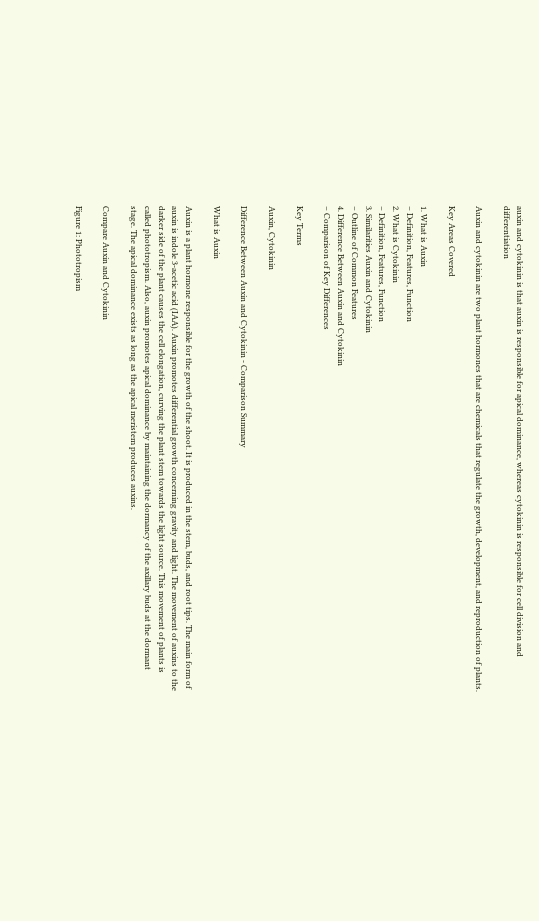auxin and cytokinin is that auxin is responsible for apical dominance, whereas cytokinin is responsible for cell division and differentiation

Auxin and cytokinin are two plant hormones that are chemicals that regulate the growth, development, and reproduction of plants.

Key Areas Covered

1. What is Auxin
– Definition, Features, Function
2. What is Cytokinin
– Definition, Features, Function
3. Similarities Auxin and Cytokinin
– Outline of Common Features
4. Difference Between Auxin and Cytokinin
– Comparison of Key Differences

Key Terms

Auxin, Cytokinin

Difference Between Auxin and Cytokinin - Comparison Summary

What is Auxin

Auxin is a plant hormone responsible for the growth of the shoot. It is produced in the stem, buds, and root tips. The main form of auxin is indole 3-acetic acid (IAA). Auxin promotes differential growth concerning gravity and light. The movement of auxins to the darker side of the plant causes the cell elongation, curving the plant stem towards the light source. This movement of plants is called phototropism. Also, auxin promotes apical dominance by maintaining the dormancy of the axillary buds at the dormant stage. The apical dominance exists as long as the apical meristem produces auxins.

Compare Auxin and Cytokinin

Figure 1: Phototropism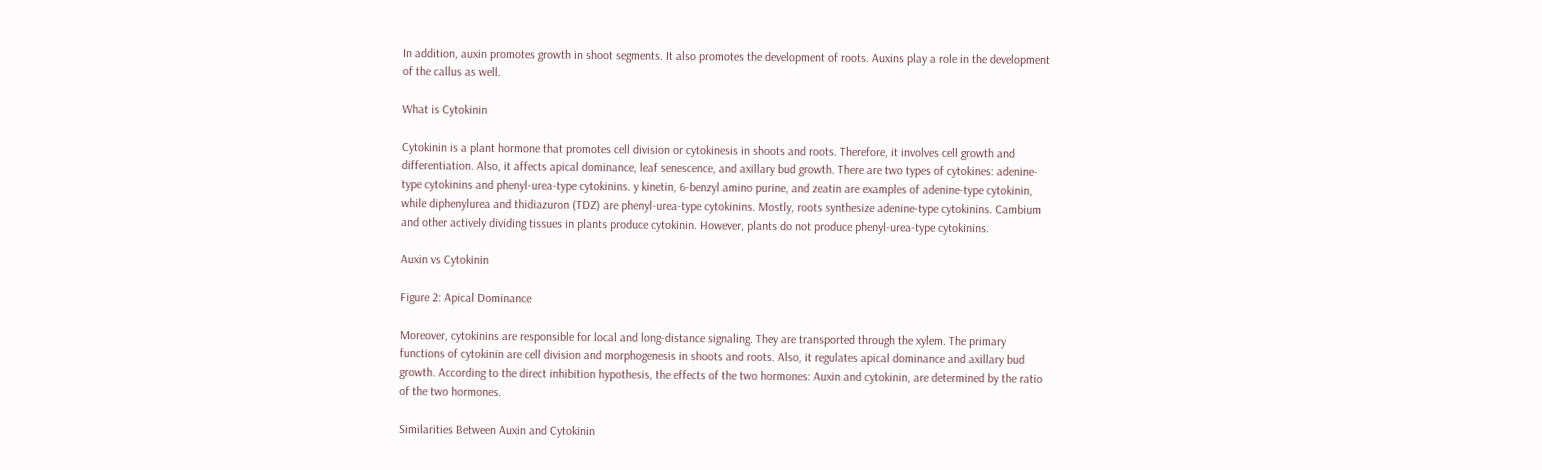In addition, auxin promotes growth in shoot segments. It also promotes the development of roots. Auxins play a role in the development of the callus as well.

What is Cytokinin

Cytokinin is a plant hormone that promotes cell division or cytokinesis in shoots and roots. Therefore, it involves cell growth and differentiation. Also, it affects apical dominance, leaf senescence, and axillary bud growth. There are two types of cytokines: adenine-type cytokinins and phenyl-urea-type cytokinins. y kinetin, 6-benzyl amino purine, and zeatin are examples of adenine-type cytokinin, while diphenylurea and thidiazuron (TDZ) are phenyl-urea-type cytokinins. Mostly, roots synthesize adenine-type cytokinins. Cambium and other actively dividing tissues in plants produce cytokinin. However, plants do not produce phenyl-urea-type cytokinins.

Auxin vs Cytokinin

Figure 2: Apical Dominance

Moreover, cytokinins are responsible for local and long-distance signaling. They are transported through the xylem. The primary functions of cytokinin are cell division and morphogenesis in shoots and roots. Also, it regulates apical dominance and axillary bud growth. According to the direct inhibition hypothesis, the effects of the two hormones: Auxin and cytokinin, are determined by the ratio of the two hormones.

Similarities Between Auxin and Cytokinin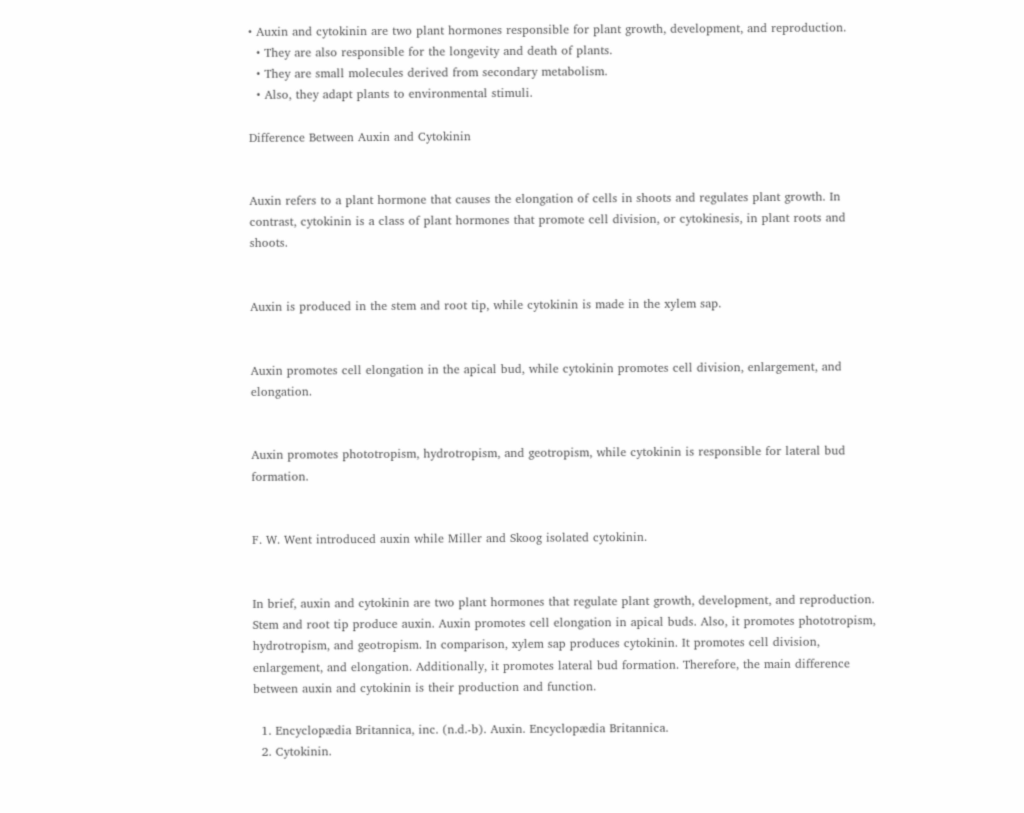• Auxin and cytokinin are two plant hormones responsible for plant growth, development, and reproduction.
  • They are also responsible for the longevity and death of plants.
  • They are small molecules derived from secondary metabolism.
  • Also, they adapt plants to environmental stimuli.

Difference Between Auxin and Cytokinin


Auxin refers to a plant hormone that causes the elongation of cells in shoots and regulates plant growth. In contrast, cytokinin is a class of plant hormones that promote cell division, or cytokinesis, in plant roots and shoots.


Auxin is produced in the stem and root tip, while cytokinin is made in the xylem sap.


Auxin promotes cell elongation in the apical bud, while cytokinin promotes cell division, enlargement, and elongation.


Auxin promotes phototropism, hydrotropism, and geotropism, while cytokinin is responsible for lateral bud formation.


F. W. Went introduced auxin while Miller and Skoog isolated cytokinin.


In brief, auxin and cytokinin are two plant hormones that regulate plant growth, development, and reproduction. Stem and root tip produce auxin. Auxin promotes cell elongation in apical buds. Also, it promotes phototropism, hydrotropism, and geotropism. In comparison, xylem sap produces cytokinin. It promotes cell division, enlargement, and elongation. Additionally, it promotes lateral bud formation. Therefore, the main difference between auxin and cytokinin is their production and function.

  1. Encyclopædia Britannica, inc. (n.d.-b). Auxin. Encyclopædia Britannica.
  2. Cytokinin.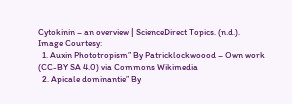Cytokinin – an overview | ScienceDirect Topics. (n.d.).
Image Courtesy:
  1. Auxin Phototropism” By Patricklockwoood – Own work (CC-BY SA 4.0) via Commons Wikimedia
  2. Apicale dominantie” By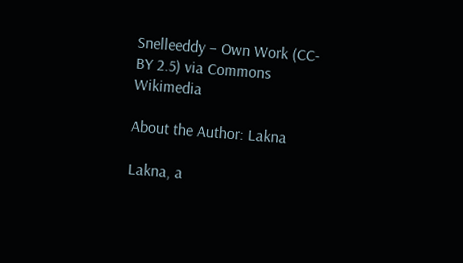Snelleeddy – Own Work (CC-BY 2.5) via Commons Wikimedia

About the Author: Lakna

Lakna, a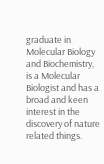graduate in Molecular Biology and Biochemistry, is a Molecular Biologist and has a broad and keen interest in the discovery of nature related things.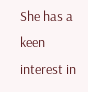She has a keen interest in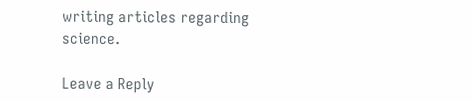writing articles regarding science.

Leave a Reply